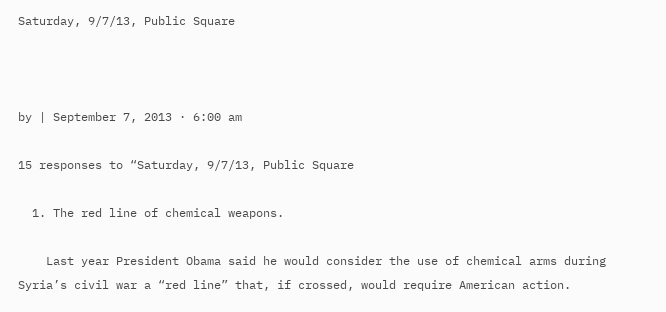Saturday, 9/7/13, Public Square



by | September 7, 2013 · 6:00 am

15 responses to “Saturday, 9/7/13, Public Square

  1. The red line of chemical weapons.

    Last year President Obama said he would consider the use of chemical arms during Syria’s civil war a “red line” that, if crossed, would require American action.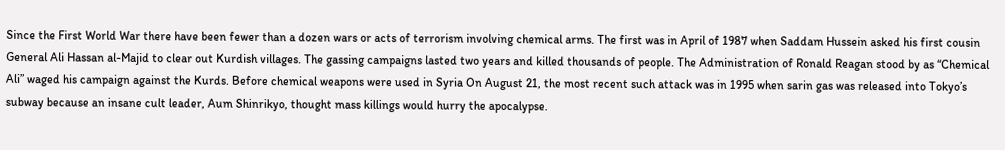Since the First World War there have been fewer than a dozen wars or acts of terrorism involving chemical arms. The first was in April of 1987 when Saddam Hussein asked his first cousin General Ali Hassan al-Majid to clear out Kurdish villages. The gassing campaigns lasted two years and killed thousands of people. The Administration of Ronald Reagan stood by as “Chemical Ali” waged his campaign against the Kurds. Before chemical weapons were used in Syria On August 21, the most recent such attack was in 1995 when sarin gas was released into Tokyo’s subway because an insane cult leader, Aum Shinrikyo, thought mass killings would hurry the apocalypse.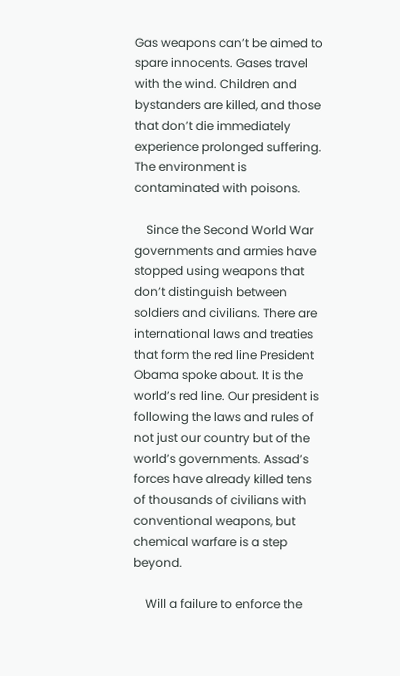Gas weapons can’t be aimed to spare innocents. Gases travel with the wind. Children and bystanders are killed, and those that don’t die immediately experience prolonged suffering. The environment is contaminated with poisons.

    Since the Second World War governments and armies have stopped using weapons that don’t distinguish between soldiers and civilians. There are international laws and treaties that form the red line President Obama spoke about. It is the world’s red line. Our president is following the laws and rules of not just our country but of the world’s governments. Assad’s forces have already killed tens of thousands of civilians with conventional weapons, but chemical warfare is a step beyond.

    Will a failure to enforce the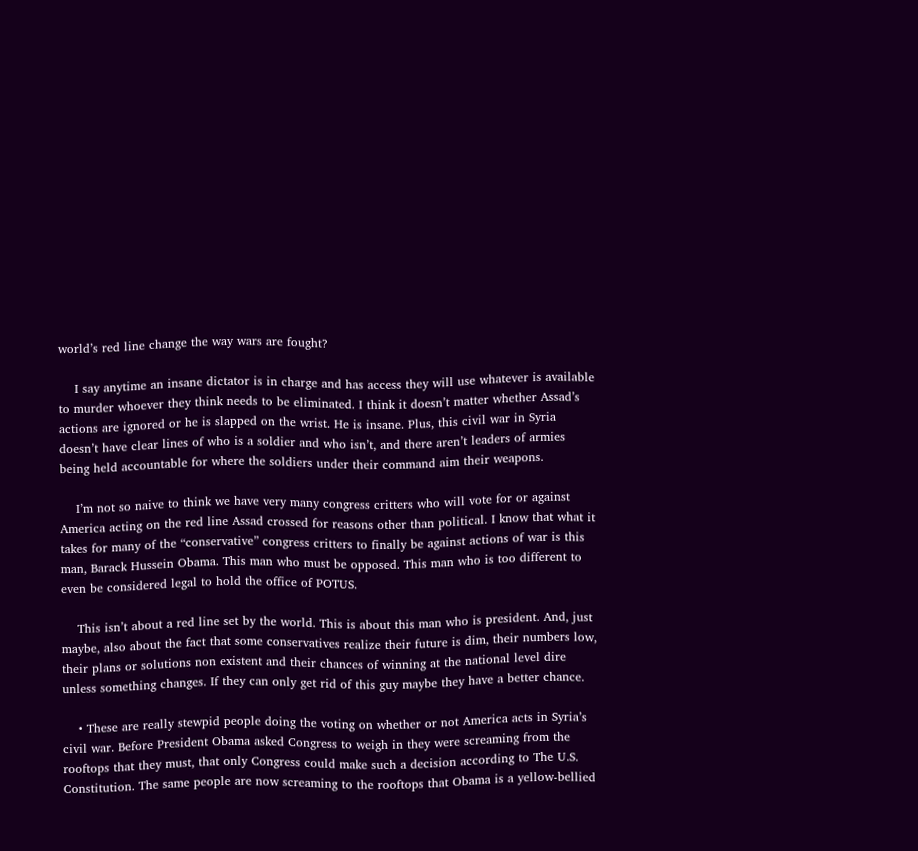world’s red line change the way wars are fought?

    I say anytime an insane dictator is in charge and has access they will use whatever is available to murder whoever they think needs to be eliminated. I think it doesn’t matter whether Assad’s actions are ignored or he is slapped on the wrist. He is insane. Plus, this civil war in Syria doesn’t have clear lines of who is a soldier and who isn’t, and there aren’t leaders of armies being held accountable for where the soldiers under their command aim their weapons.

    I’m not so naive to think we have very many congress critters who will vote for or against America acting on the red line Assad crossed for reasons other than political. I know that what it takes for many of the “conservative” congress critters to finally be against actions of war is this man, Barack Hussein Obama. This man who must be opposed. This man who is too different to even be considered legal to hold the office of POTUS.

    This isn’t about a red line set by the world. This is about this man who is president. And, just maybe, also about the fact that some conservatives realize their future is dim, their numbers low, their plans or solutions non existent and their chances of winning at the national level dire unless something changes. If they can only get rid of this guy maybe they have a better chance.

    • These are really stewpid people doing the voting on whether or not America acts in Syria’s civil war. Before President Obama asked Congress to weigh in they were screaming from the rooftops that they must, that only Congress could make such a decision according to The U.S. Constitution. The same people are now screaming to the rooftops that Obama is a yellow-bellied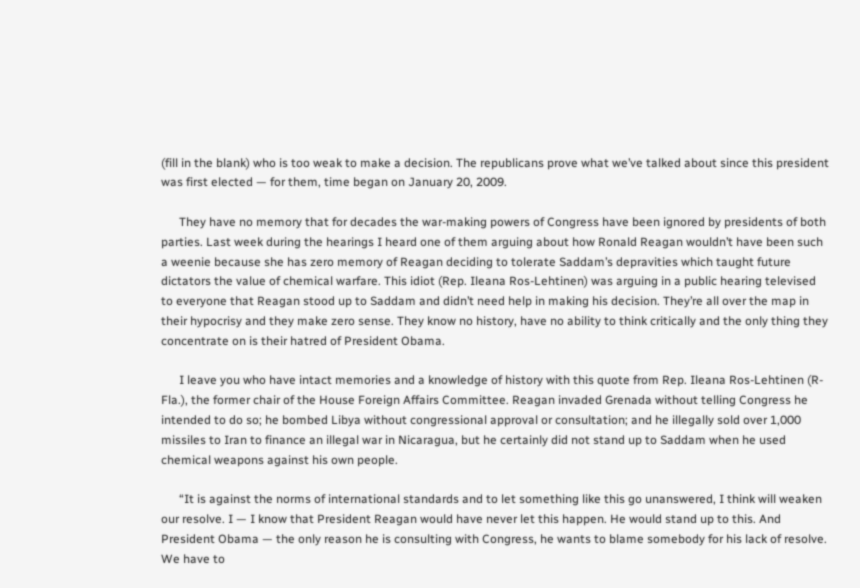(fill in the blank) who is too weak to make a decision. The republicans prove what we’ve talked about since this president was first elected — for them, time began on January 20, 2009.

      They have no memory that for decades the war-making powers of Congress have been ignored by presidents of both parties. Last week during the hearings I heard one of them arguing about how Ronald Reagan wouldn’t have been such a weenie because she has zero memory of Reagan deciding to tolerate Saddam’s depravities which taught future dictators the value of chemical warfare. This idiot (Rep. Ileana Ros-Lehtinen) was arguing in a public hearing televised to everyone that Reagan stood up to Saddam and didn’t need help in making his decision. They’re all over the map in their hypocrisy and they make zero sense. They know no history, have no ability to think critically and the only thing they concentrate on is their hatred of President Obama.

      I leave you who have intact memories and a knowledge of history with this quote from Rep. Ileana Ros-Lehtinen (R-Fla.), the former chair of the House Foreign Affairs Committee. Reagan invaded Grenada without telling Congress he intended to do so; he bombed Libya without congressional approval or consultation; and he illegally sold over 1,000 missiles to Iran to finance an illegal war in Nicaragua, but he certainly did not stand up to Saddam when he used chemical weapons against his own people.

      “It is against the norms of international standards and to let something like this go unanswered, I think will weaken our resolve. I — I know that President Reagan would have never let this happen. He would stand up to this. And President Obama — the only reason he is consulting with Congress, he wants to blame somebody for his lack of resolve. We have to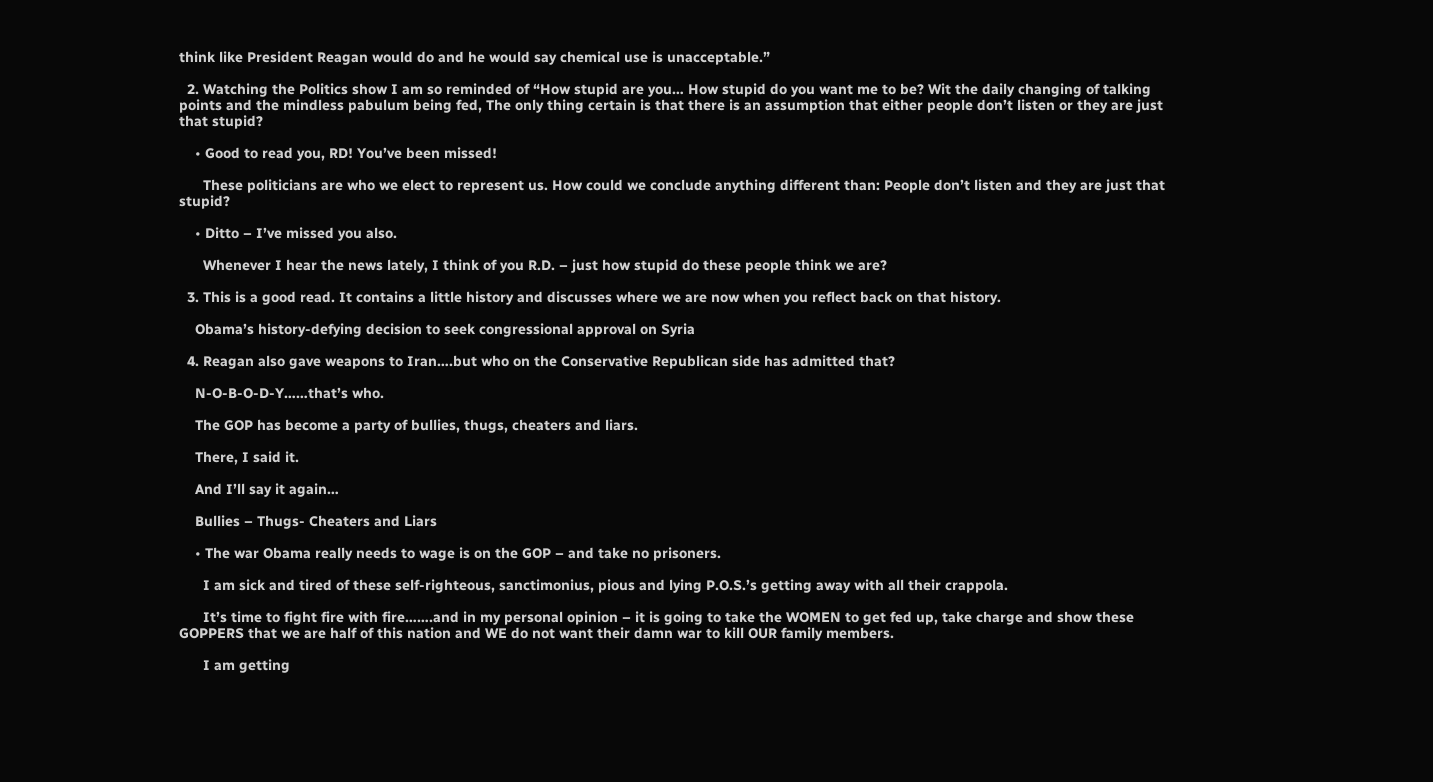think like President Reagan would do and he would say chemical use is unacceptable.”

  2. Watching the Politics show I am so reminded of “How stupid are you… How stupid do you want me to be? Wit the daily changing of talking points and the mindless pabulum being fed, The only thing certain is that there is an assumption that either people don’t listen or they are just that stupid?

    • Good to read you, RD! You’ve been missed!

      These politicians are who we elect to represent us. How could we conclude anything different than: People don’t listen and they are just that stupid?

    • Ditto – I’ve missed you also.

      Whenever I hear the news lately, I think of you R.D. – just how stupid do these people think we are?

  3. This is a good read. It contains a little history and discusses where we are now when you reflect back on that history.

    Obama’s history-defying decision to seek congressional approval on Syria

  4. Reagan also gave weapons to Iran….but who on the Conservative Republican side has admitted that?

    N-O-B-O-D-Y……that’s who.

    The GOP has become a party of bullies, thugs, cheaters and liars.

    There, I said it.

    And I’ll say it again…

    Bullies – Thugs- Cheaters and Liars

    • The war Obama really needs to wage is on the GOP – and take no prisoners.

      I am sick and tired of these self-righteous, sanctimonius, pious and lying P.O.S.’s getting away with all their crappola.

      It’s time to fight fire with fire…….and in my personal opinion – it is going to take the WOMEN to get fed up, take charge and show these GOPPERS that we are half of this nation and WE do not want their damn war to kill OUR family members.

      I am getting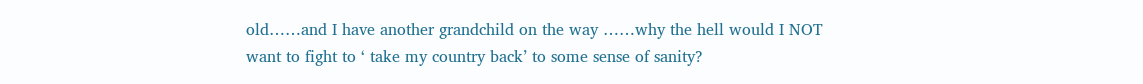old……and I have another grandchild on the way ……why the hell would I NOT want to fight to ‘ take my country back’ to some sense of sanity?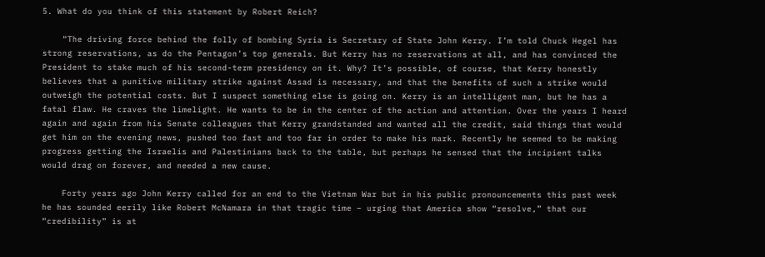5. What do you think of this statement by Robert Reich?

    “The driving force behind the folly of bombing Syria is Secretary of State John Kerry. I’m told Chuck Hegel has strong reservations, as do the Pentagon’s top generals. But Kerry has no reservations at all, and has convinced the President to stake much of his second-term presidency on it. Why? It’s possible, of course, that Kerry honestly believes that a punitive military strike against Assad is necessary, and that the benefits of such a strike would outweigh the potential costs. But I suspect something else is going on. Kerry is an intelligent man, but he has a fatal flaw. He craves the limelight. He wants to be in the center of the action and attention. Over the years I heard again and again from his Senate colleagues that Kerry grandstanded and wanted all the credit, said things that would get him on the evening news, pushed too fast and too far in order to make his mark. Recently he seemed to be making progress getting the Israelis and Palestinians back to the table, but perhaps he sensed that the incipient talks would drag on forever, and needed a new cause.

    Forty years ago John Kerry called for an end to the Vietnam War but in his public pronouncements this past week he has sounded eerily like Robert McNamara in that tragic time – urging that America show “resolve,” that our “credibility” is at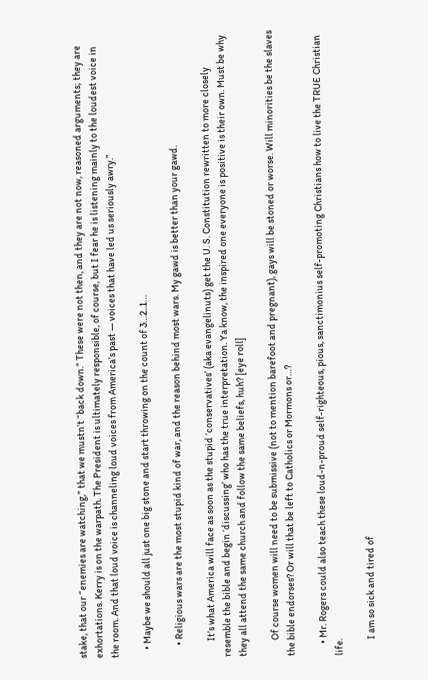stake, that our “enemies are watching,” that we mustn’t “back down.” These were not then, and they are not now, reasoned arguments; they are exhortations. Kerry is on the warpath. The President is ultimately responsible, of course, but I fear he is listening mainly to the loudest voice in the room. And that loud voice is channeling loud voices from America’s past — voices that have led us seriously awry.”

    • Maybe we should all just one big stone and start throwing on the count of 3…2..1…

      • Religious wars are the most stupid kind of war, and the reason behind most wars. My gawd is better than your gawd.

        It’s what America will face as soon as the stupid ‘conservatives’ (aka evangelinuts) get the U. S. Constitution rewritten to more closely resemble the bible and begin ‘discussing’ who has the true interpretation. Ya know, the inspired one everyone is positive is their own. Must be why they all attend the same church and follow the same beliefs, huh? [eye roll]

        Of course women will need to be submissive (not to mention barefoot and pregnant), gays will be stoned or worse. Will minorities be the slaves the bible endorses? Or will that be left to Catholics or Mormons or…?

      • Mr. Rogers could also teach these loud-n-proud self-righteous, pious, sanctimonius self-promoting Christians how to live the TRUE Christian life.

        I am so sick and tired of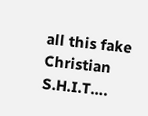all this fake Christian S.H.I.T….